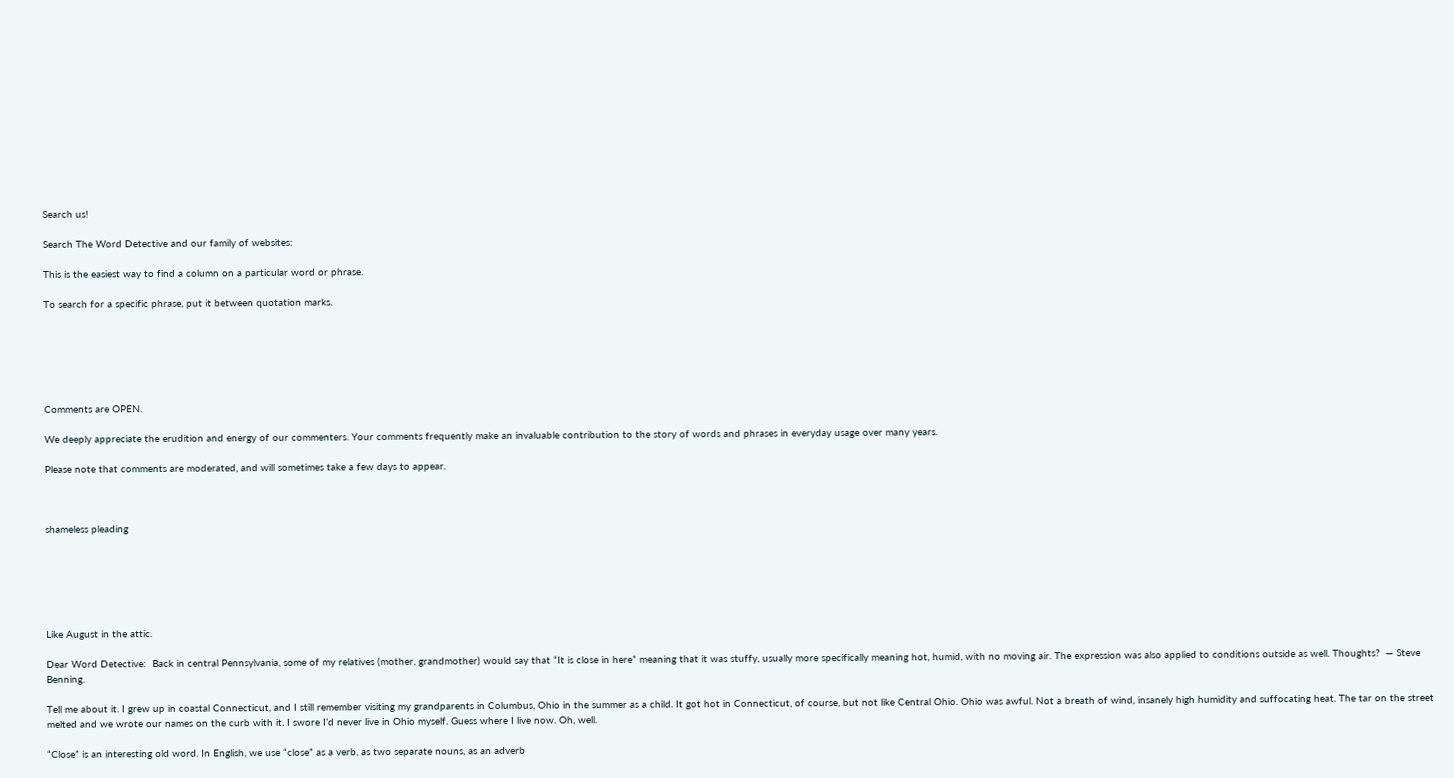Search us!

Search The Word Detective and our family of websites:

This is the easiest way to find a column on a particular word or phrase.

To search for a specific phrase, put it between quotation marks.






Comments are OPEN.

We deeply appreciate the erudition and energy of our commenters. Your comments frequently make an invaluable contribution to the story of words and phrases in everyday usage over many years.

Please note that comments are moderated, and will sometimes take a few days to appear.



shameless pleading






Like August in the attic.

Dear Word Detective:  Back in central Pennsylvania, some of my relatives (mother, grandmother) would say that “It is close in here” meaning that it was stuffy, usually more specifically meaning hot, humid, with no moving air. The expression was also applied to conditions outside as well. Thoughts?  — Steve Benning.

Tell me about it. I grew up in coastal Connecticut, and I still remember visiting my grandparents in Columbus, Ohio in the summer as a child. It got hot in Connecticut, of course, but not like Central Ohio. Ohio was awful. Not a breath of wind, insanely high humidity and suffocating heat. The tar on the street melted and we wrote our names on the curb with it. I swore I’d never live in Ohio myself. Guess where I live now. Oh, well.

“Close” is an interesting old word. In English, we use “close” as a verb, as two separate nouns, as an adverb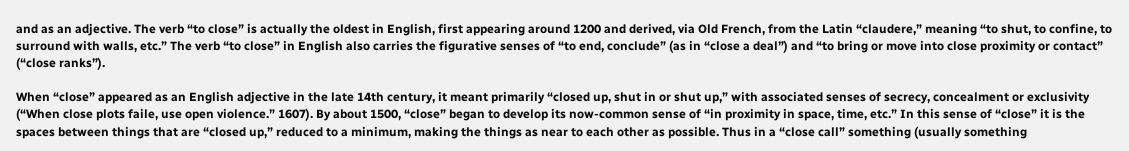and as an adjective. The verb “to close” is actually the oldest in English, first appearing around 1200 and derived, via Old French, from the Latin “claudere,” meaning “to shut, to confine, to surround with walls, etc.” The verb “to close” in English also carries the figurative senses of “to end, conclude” (as in “close a deal”) and “to bring or move into close proximity or contact” (“close ranks”).

When “close” appeared as an English adjective in the late 14th century, it meant primarily “closed up, shut in or shut up,” with associated senses of secrecy, concealment or exclusivity (“When close plots faile, use open violence.” 1607). By about 1500, “close” began to develop its now-common sense of “in proximity in space, time, etc.” In this sense of “close” it is the spaces between things that are “closed up,” reduced to a minimum, making the things as near to each other as possible. Thus in a “close call” something (usually something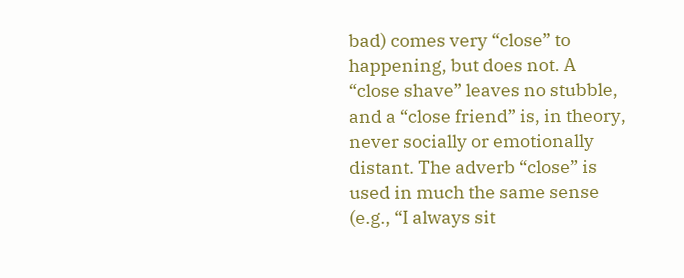bad) comes very “close” to happening, but does not. A “close shave” leaves no stubble, and a “close friend” is, in theory, never socially or emotionally distant. The adverb “close” is used in much the same sense (e.g., “I always sit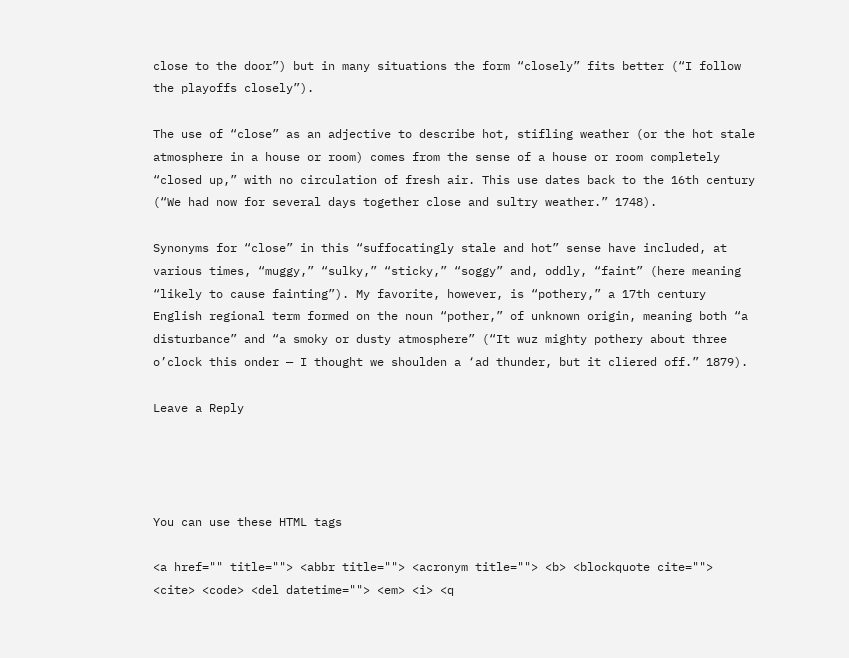close to the door”) but in many situations the form “closely” fits better (“I follow the playoffs closely”).

The use of “close” as an adjective to describe hot, stifling weather (or the hot stale atmosphere in a house or room) comes from the sense of a house or room completely “closed up,” with no circulation of fresh air. This use dates back to the 16th century (“We had now for several days together close and sultry weather.” 1748).

Synonyms for “close” in this “suffocatingly stale and hot” sense have included, at various times, “muggy,” “sulky,” “sticky,” “soggy” and, oddly, “faint” (here meaning “likely to cause fainting”). My favorite, however, is “pothery,” a 17th century English regional term formed on the noun “pother,” of unknown origin, meaning both “a disturbance” and “a smoky or dusty atmosphere” (“It wuz mighty pothery about three o’clock this onder — I thought we shoulden a ‘ad thunder, but it cliered off.” 1879).

Leave a Reply




You can use these HTML tags

<a href="" title=""> <abbr title=""> <acronym title=""> <b> <blockquote cite=""> <cite> <code> <del datetime=""> <em> <i> <q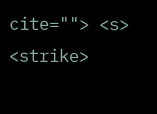cite=""> <s> <strike>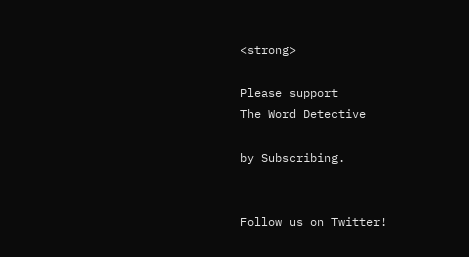<strong>

Please support
The Word Detective

by Subscribing.


Follow us on Twitter!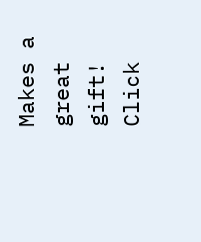Makes a great gift! Click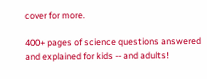cover for more.

400+ pages of science questions answered and explained for kids -- and adults!